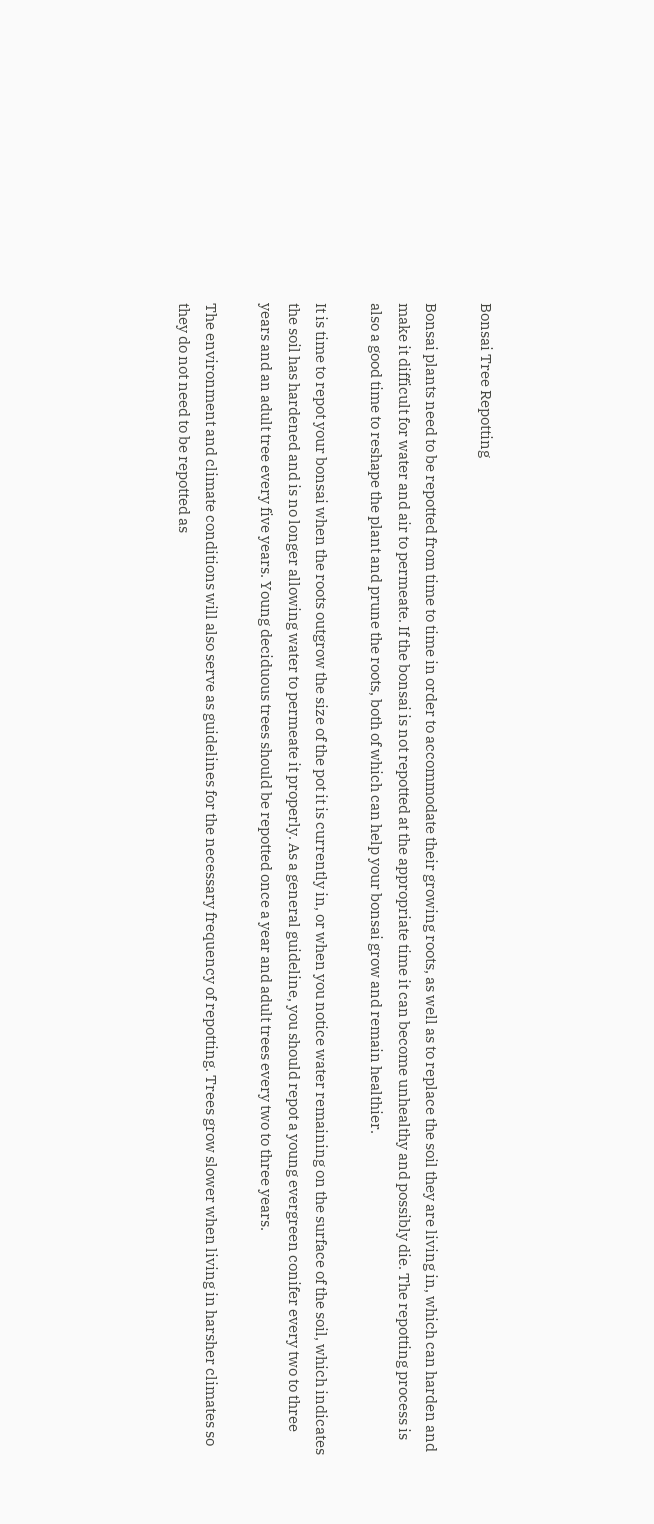Bonsai Tree Repotting

Bonsai plants need to be repotted from time to time in order to accommodate their growing roots, as well as to replace the soil they are living in, which can harden and make it difficult for water and air to permeate. If the bonsai is not repotted at the appropriate time it can become unhealthy and possibly die. The repotting process is also a good time to reshape the plant and prune the roots, both of which can help your bonsai grow and remain healthier.

It is time to repot your bonsai when the roots outgrow the size of the pot it is currently in, or when you notice water remaining on the surface of the soil, which indicates the soil has hardened and is no longer allowing water to permeate it properly. As a general guideline, you should repot a young evergreen conifer every two to three years and an adult tree every five years. Young deciduous trees should be repotted once a year and adult trees every two to three years.

The environment and climate conditions will also serve as guidelines for the necessary frequency of repotting. Trees grow slower when living in harsher climates so they do not need to be repotted as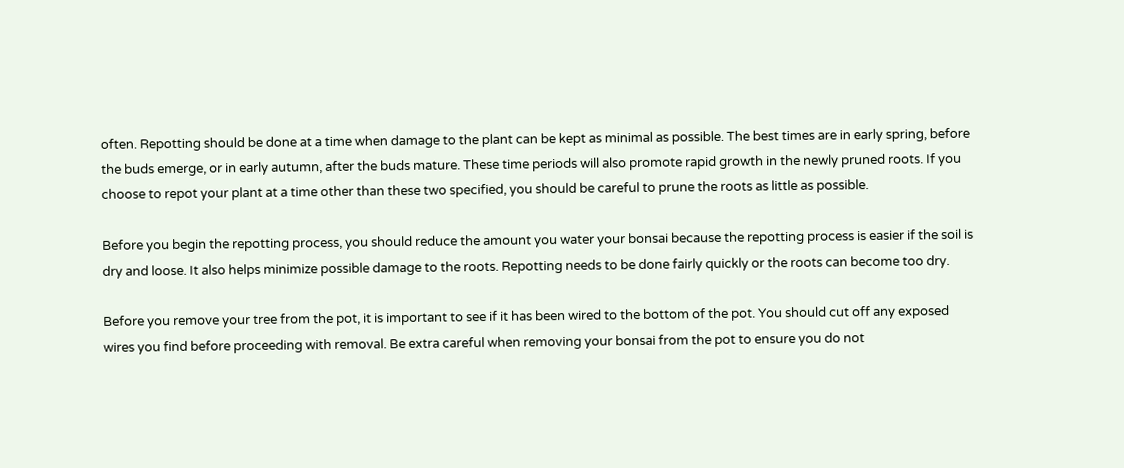often. Repotting should be done at a time when damage to the plant can be kept as minimal as possible. The best times are in early spring, before the buds emerge, or in early autumn, after the buds mature. These time periods will also promote rapid growth in the newly pruned roots. If you choose to repot your plant at a time other than these two specified, you should be careful to prune the roots as little as possible.

Before you begin the repotting process, you should reduce the amount you water your bonsai because the repotting process is easier if the soil is dry and loose. It also helps minimize possible damage to the roots. Repotting needs to be done fairly quickly or the roots can become too dry.

Before you remove your tree from the pot, it is important to see if it has been wired to the bottom of the pot. You should cut off any exposed wires you find before proceeding with removal. Be extra careful when removing your bonsai from the pot to ensure you do not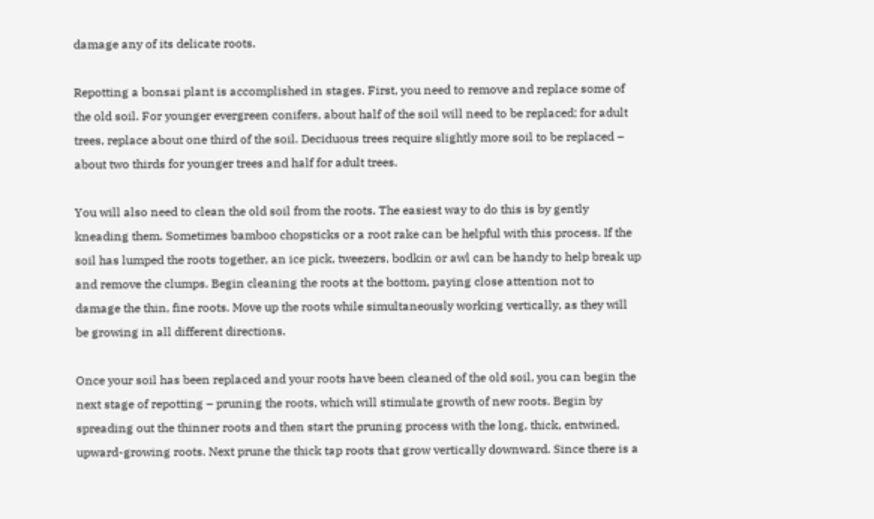damage any of its delicate roots.

Repotting a bonsai plant is accomplished in stages. First, you need to remove and replace some of the old soil. For younger evergreen conifers, about half of the soil will need to be replaced; for adult trees, replace about one third of the soil. Deciduous trees require slightly more soil to be replaced – about two thirds for younger trees and half for adult trees.

You will also need to clean the old soil from the roots. The easiest way to do this is by gently kneading them. Sometimes bamboo chopsticks or a root rake can be helpful with this process. If the soil has lumped the roots together, an ice pick, tweezers, bodkin or awl can be handy to help break up and remove the clumps. Begin cleaning the roots at the bottom, paying close attention not to damage the thin, fine roots. Move up the roots while simultaneously working vertically, as they will be growing in all different directions.

Once your soil has been replaced and your roots have been cleaned of the old soil, you can begin the next stage of repotting – pruning the roots, which will stimulate growth of new roots. Begin by spreading out the thinner roots and then start the pruning process with the long, thick, entwined, upward-growing roots. Next prune the thick tap roots that grow vertically downward. Since there is a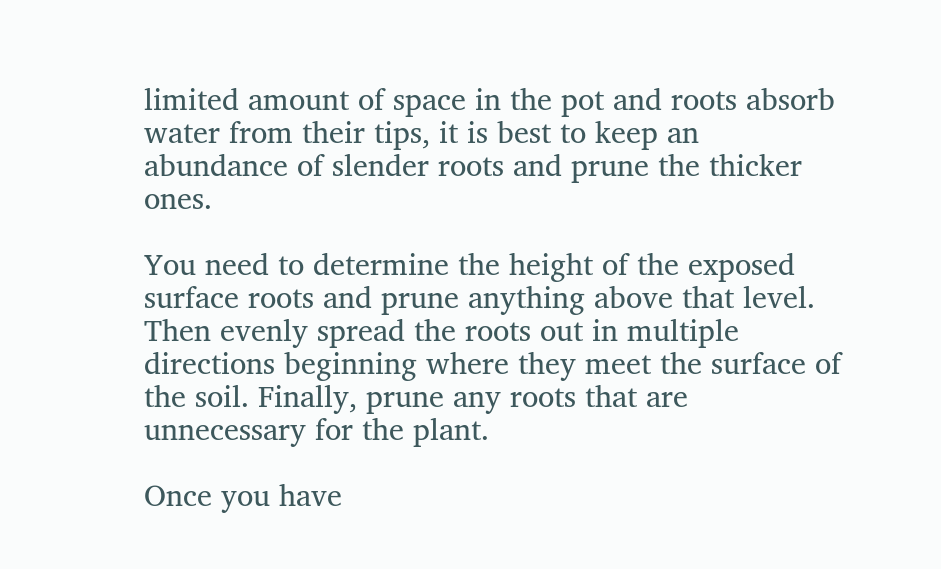limited amount of space in the pot and roots absorb water from their tips, it is best to keep an abundance of slender roots and prune the thicker ones.

You need to determine the height of the exposed surface roots and prune anything above that level. Then evenly spread the roots out in multiple directions beginning where they meet the surface of the soil. Finally, prune any roots that are unnecessary for the plant.

Once you have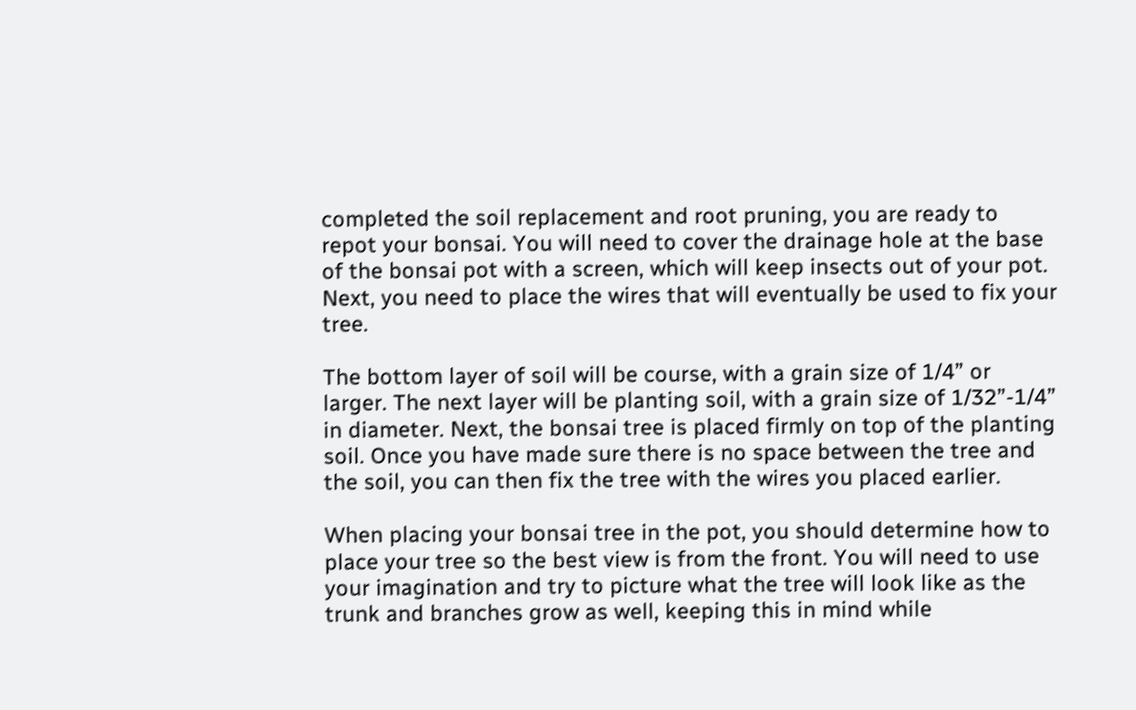completed the soil replacement and root pruning, you are ready to repot your bonsai. You will need to cover the drainage hole at the base of the bonsai pot with a screen, which will keep insects out of your pot. Next, you need to place the wires that will eventually be used to fix your tree.

The bottom layer of soil will be course, with a grain size of 1/4” or larger. The next layer will be planting soil, with a grain size of 1/32”-1/4” in diameter. Next, the bonsai tree is placed firmly on top of the planting soil. Once you have made sure there is no space between the tree and the soil, you can then fix the tree with the wires you placed earlier.

When placing your bonsai tree in the pot, you should determine how to place your tree so the best view is from the front. You will need to use your imagination and try to picture what the tree will look like as the trunk and branches grow as well, keeping this in mind while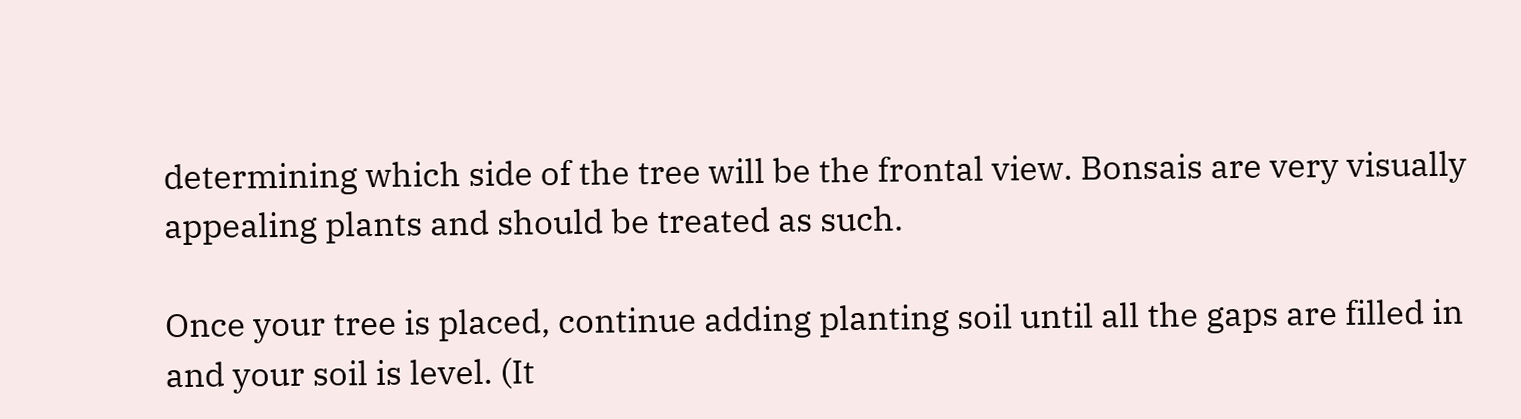determining which side of the tree will be the frontal view. Bonsais are very visually appealing plants and should be treated as such.

Once your tree is placed, continue adding planting soil until all the gaps are filled in and your soil is level. (It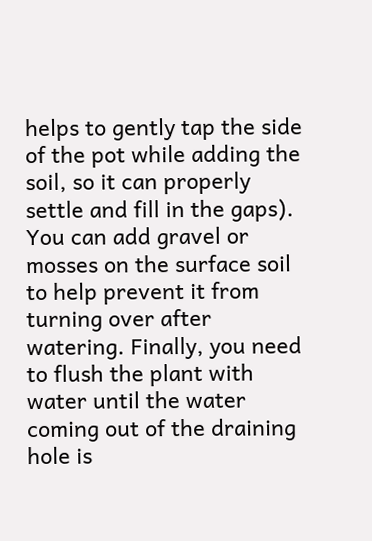helps to gently tap the side of the pot while adding the soil, so it can properly settle and fill in the gaps). You can add gravel or mosses on the surface soil to help prevent it from turning over after watering. Finally, you need to flush the plant with water until the water coming out of the draining hole is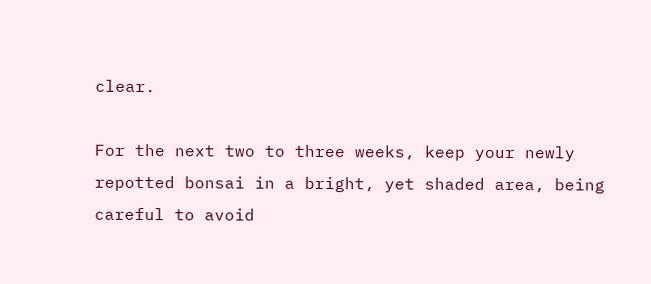clear.

For the next two to three weeks, keep your newly repotted bonsai in a bright, yet shaded area, being careful to avoid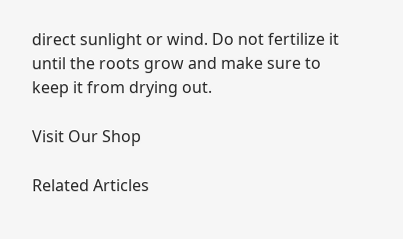direct sunlight or wind. Do not fertilize it until the roots grow and make sure to keep it from drying out.

Visit Our Shop

Related Articles